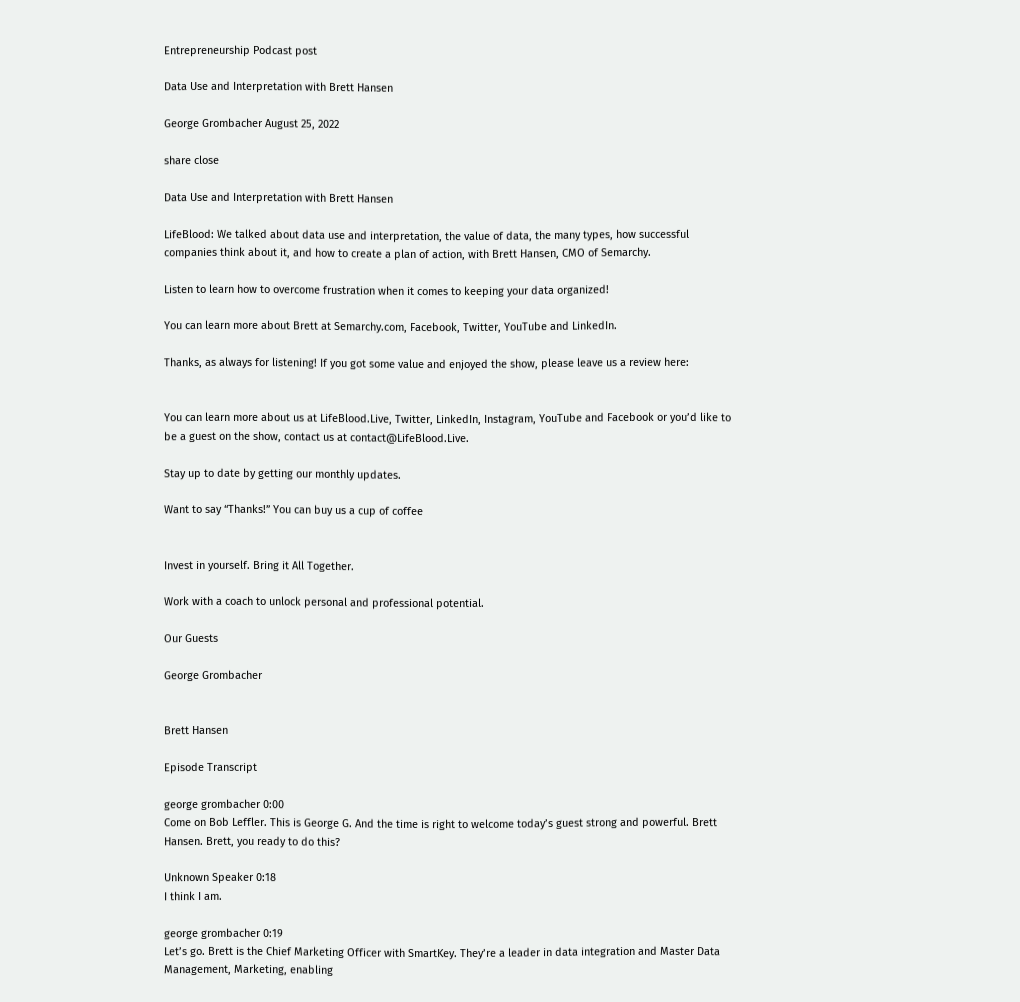Entrepreneurship Podcast post

Data Use and Interpretation with Brett Hansen

George Grombacher August 25, 2022

share close

Data Use and Interpretation with Brett Hansen

LifeBlood: We talked about data use and interpretation, the value of data, the many types, how successful companies think about it, and how to create a plan of action, with Brett Hansen, CMO of Semarchy.

Listen to learn how to overcome frustration when it comes to keeping your data organized!

You can learn more about Brett at Semarchy.com, Facebook, Twitter, YouTube and LinkedIn.

Thanks, as always for listening! If you got some value and enjoyed the show, please leave us a review here:


You can learn more about us at LifeBlood.Live, Twitter, LinkedIn, Instagram, YouTube and Facebook or you’d like to be a guest on the show, contact us at contact@LifeBlood.Live.

Stay up to date by getting our monthly updates.

Want to say “Thanks!” You can buy us a cup of coffee


Invest in yourself. Bring it All Together.

Work with a coach to unlock personal and professional potential.

Our Guests

George Grombacher


Brett Hansen

Episode Transcript

george grombacher 0:00
Come on Bob Leffler. This is George G. And the time is right to welcome today’s guest strong and powerful. Brett Hansen. Brett, you ready to do this?

Unknown Speaker 0:18
I think I am.

george grombacher 0:19
Let’s go. Brett is the Chief Marketing Officer with SmartKey. They’re a leader in data integration and Master Data Management, Marketing, enabling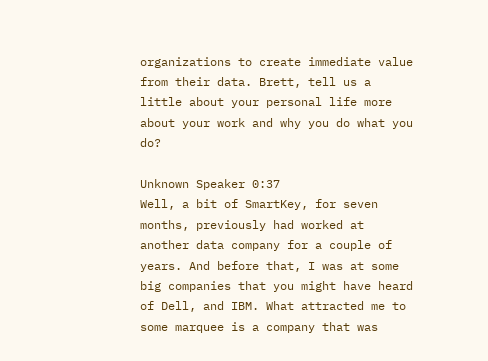organizations to create immediate value from their data. Brett, tell us a little about your personal life more about your work and why you do what you do?

Unknown Speaker 0:37
Well, a bit of SmartKey, for seven months, previously had worked at another data company for a couple of years. And before that, I was at some big companies that you might have heard of Dell, and IBM. What attracted me to some marquee is a company that was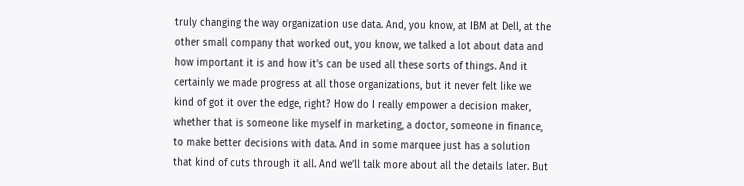truly changing the way organization use data. And, you know, at IBM at Dell, at the other small company that worked out, you know, we talked a lot about data and how important it is and how it’s can be used all these sorts of things. And it certainly we made progress at all those organizations, but it never felt like we kind of got it over the edge, right? How do I really empower a decision maker, whether that is someone like myself in marketing, a doctor, someone in finance, to make better decisions with data. And in some marquee just has a solution that kind of cuts through it all. And we’ll talk more about all the details later. But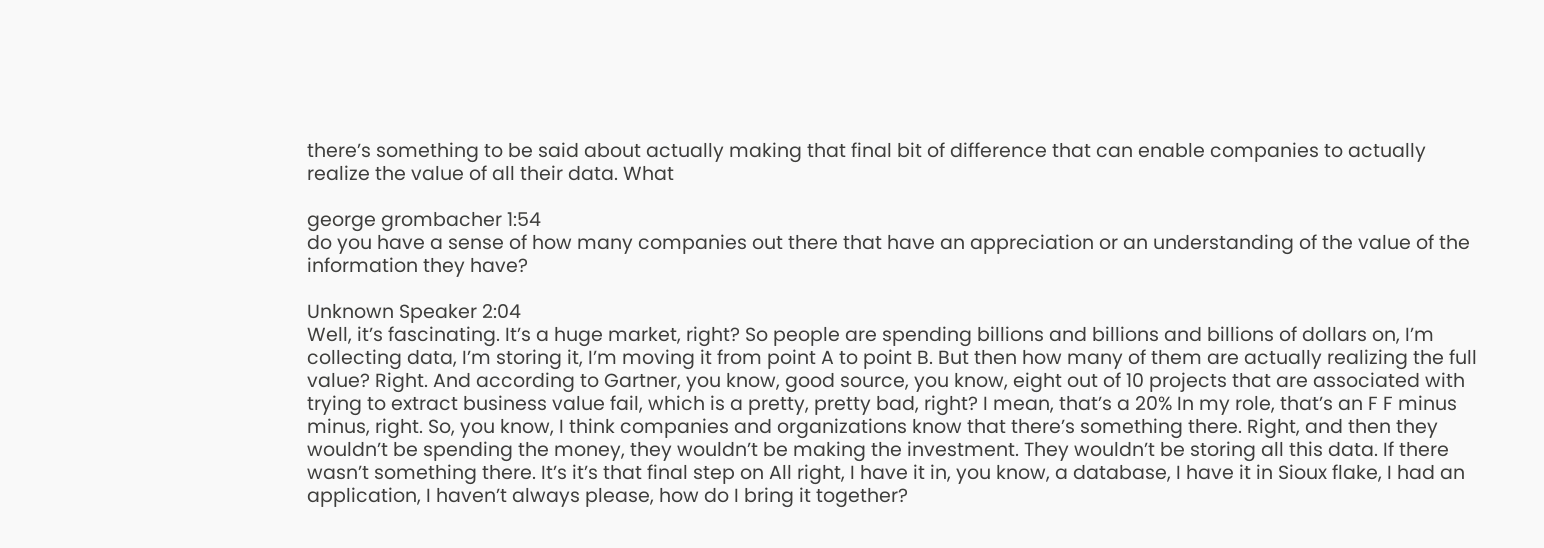there’s something to be said about actually making that final bit of difference that can enable companies to actually realize the value of all their data. What

george grombacher 1:54
do you have a sense of how many companies out there that have an appreciation or an understanding of the value of the information they have?

Unknown Speaker 2:04
Well, it’s fascinating. It’s a huge market, right? So people are spending billions and billions and billions of dollars on, I’m collecting data, I’m storing it, I’m moving it from point A to point B. But then how many of them are actually realizing the full value? Right. And according to Gartner, you know, good source, you know, eight out of 10 projects that are associated with trying to extract business value fail, which is a pretty, pretty bad, right? I mean, that’s a 20% In my role, that’s an F F minus minus, right. So, you know, I think companies and organizations know that there’s something there. Right, and then they wouldn’t be spending the money, they wouldn’t be making the investment. They wouldn’t be storing all this data. If there wasn’t something there. It’s it’s that final step on All right, I have it in, you know, a database, I have it in Sioux flake, I had an application, I haven’t always please, how do I bring it together?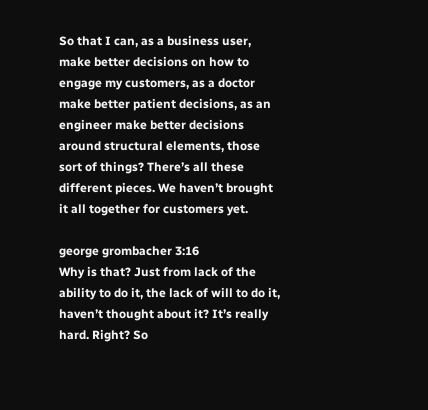So that I can, as a business user, make better decisions on how to engage my customers, as a doctor make better patient decisions, as an engineer make better decisions around structural elements, those sort of things? There’s all these different pieces. We haven’t brought it all together for customers yet.

george grombacher 3:16
Why is that? Just from lack of the ability to do it, the lack of will to do it, haven’t thought about it? It’s really hard. Right? So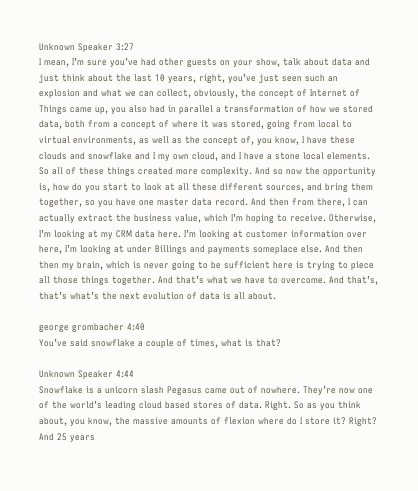Unknown Speaker 3:27
I mean, I’m sure you’ve had other guests on your show, talk about data and just think about the last 10 years, right, you’ve just seen such an explosion and what we can collect, obviously, the concept of Internet of Things came up, you also had in parallel a transformation of how we stored data, both from a concept of where it was stored, going from local to virtual environments, as well as the concept of, you know, I have these clouds and snowflake and I my own cloud, and I have a stone local elements. So all of these things created more complexity. And so now the opportunity is, how do you start to look at all these different sources, and bring them together, so you have one master data record. And then from there, I can actually extract the business value, which I’m hoping to receive. Otherwise, I’m looking at my CRM data here. I’m looking at customer information over here, I’m looking at under Billings and payments someplace else. And then then my brain, which is never going to be sufficient here is trying to piece all those things together. And that’s what we have to overcome. And that’s, that’s what’s the next evolution of data is all about.

george grombacher 4:40
You’ve said snowflake a couple of times, what is that?

Unknown Speaker 4:44
Snowflake is a unicorn slash Pegasus came out of nowhere. They’re now one of the world’s leading cloud based stores of data. Right. So as you think about, you know, the massive amounts of flexion where do I store it? Right? And 25 years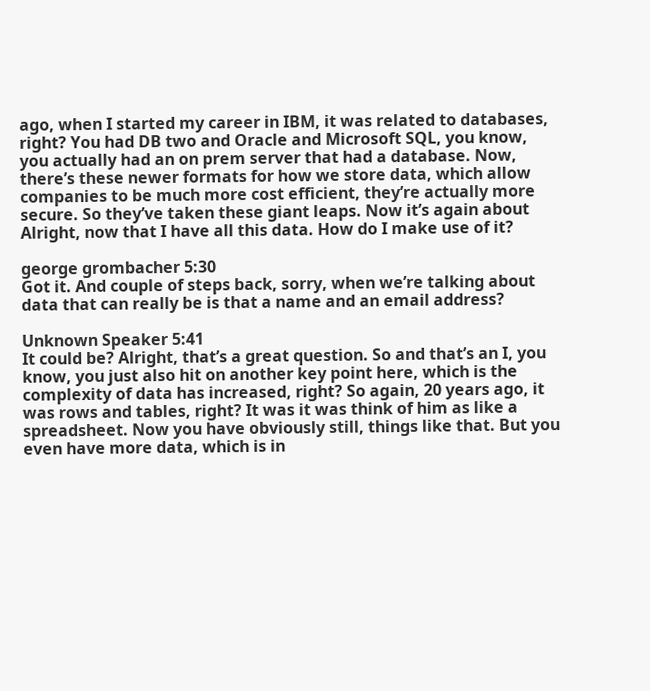ago, when I started my career in IBM, it was related to databases, right? You had DB two and Oracle and Microsoft SQL, you know, you actually had an on prem server that had a database. Now, there’s these newer formats for how we store data, which allow companies to be much more cost efficient, they’re actually more secure. So they’ve taken these giant leaps. Now it’s again about Alright, now that I have all this data. How do I make use of it?

george grombacher 5:30
Got it. And couple of steps back, sorry, when we’re talking about data that can really be is that a name and an email address?

Unknown Speaker 5:41
It could be? Alright, that’s a great question. So and that’s an I, you know, you just also hit on another key point here, which is the complexity of data has increased, right? So again, 20 years ago, it was rows and tables, right? It was it was think of him as like a spreadsheet. Now you have obviously still, things like that. But you even have more data, which is in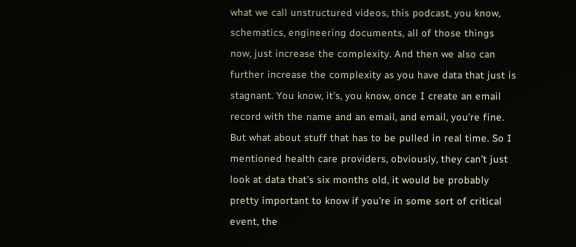what we call unstructured videos, this podcast, you know, schematics, engineering documents, all of those things now, just increase the complexity. And then we also can further increase the complexity as you have data that just is stagnant. You know, it’s, you know, once I create an email record with the name and an email, and email, you’re fine. But what about stuff that has to be pulled in real time. So I mentioned health care providers, obviously, they can’t just look at data that’s six months old, it would be probably pretty important to know if you’re in some sort of critical event, the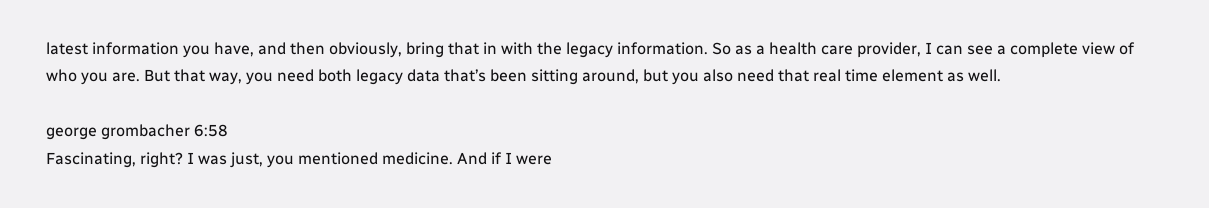latest information you have, and then obviously, bring that in with the legacy information. So as a health care provider, I can see a complete view of who you are. But that way, you need both legacy data that’s been sitting around, but you also need that real time element as well.

george grombacher 6:58
Fascinating, right? I was just, you mentioned medicine. And if I were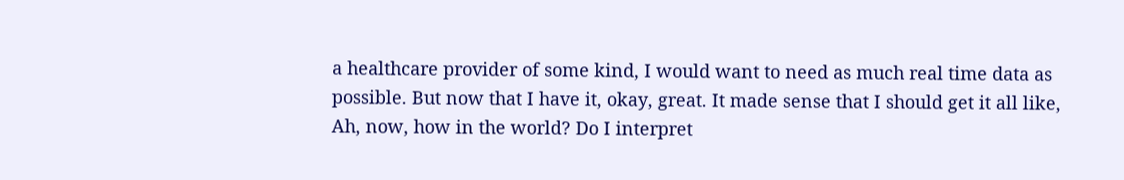a healthcare provider of some kind, I would want to need as much real time data as possible. But now that I have it, okay, great. It made sense that I should get it all like, Ah, now, how in the world? Do I interpret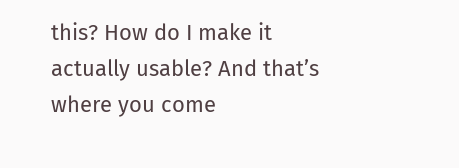this? How do I make it actually usable? And that’s where you come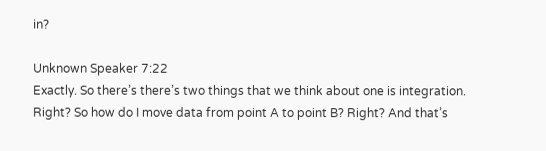in?

Unknown Speaker 7:22
Exactly. So there’s there’s two things that we think about one is integration. Right? So how do I move data from point A to point B? Right? And that’s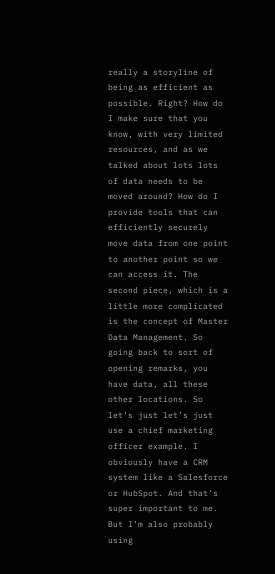really a storyline of being as efficient as possible. Right? How do I make sure that you know, with very limited resources, and as we talked about lots lots of data needs to be moved around? How do I provide tools that can efficiently securely move data from one point to another point so we can access it. The second piece, which is a little more complicated is the concept of Master Data Management. So going back to sort of opening remarks, you have data, all these other locations. So let’s just let’s just use a chief marketing officer example. I obviously have a CRM system like a Salesforce or HubSpot. And that’s super important to me. But I’m also probably using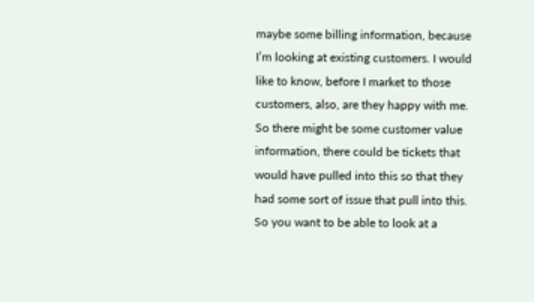maybe some billing information, because I’m looking at existing customers. I would like to know, before I market to those customers, also, are they happy with me. So there might be some customer value information, there could be tickets that would have pulled into this so that they had some sort of issue that pull into this. So you want to be able to look at a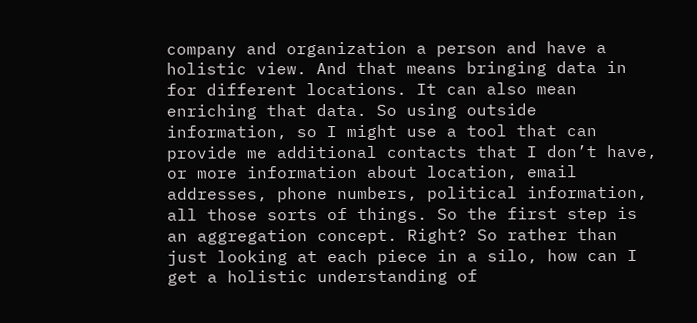company and organization a person and have a holistic view. And that means bringing data in for different locations. It can also mean enriching that data. So using outside information, so I might use a tool that can provide me additional contacts that I don’t have, or more information about location, email addresses, phone numbers, political information, all those sorts of things. So the first step is an aggregation concept. Right? So rather than just looking at each piece in a silo, how can I get a holistic understanding of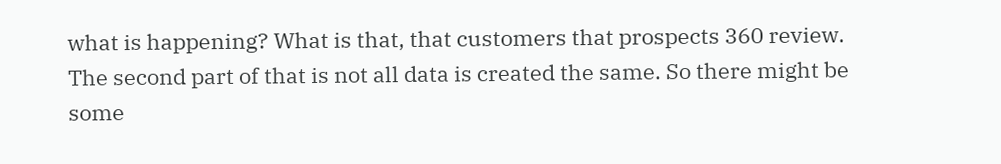what is happening? What is that, that customers that prospects 360 review. The second part of that is not all data is created the same. So there might be some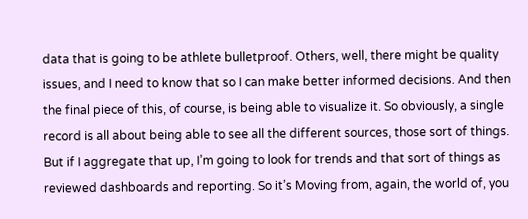data that is going to be athlete bulletproof. Others, well, there might be quality issues, and I need to know that so I can make better informed decisions. And then the final piece of this, of course, is being able to visualize it. So obviously, a single record is all about being able to see all the different sources, those sort of things. But if I aggregate that up, I’m going to look for trends and that sort of things as reviewed dashboards and reporting. So it’s Moving from, again, the world of, you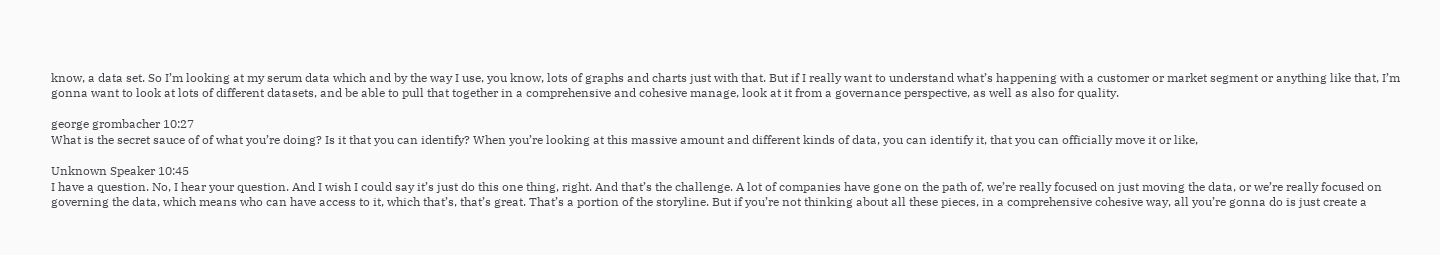know, a data set. So I’m looking at my serum data which and by the way I use, you know, lots of graphs and charts just with that. But if I really want to understand what’s happening with a customer or market segment or anything like that, I’m gonna want to look at lots of different datasets, and be able to pull that together in a comprehensive and cohesive manage, look at it from a governance perspective, as well as also for quality.

george grombacher 10:27
What is the secret sauce of of what you’re doing? Is it that you can identify? When you’re looking at this massive amount and different kinds of data, you can identify it, that you can officially move it or like,

Unknown Speaker 10:45
I have a question. No, I hear your question. And I wish I could say it’s just do this one thing, right. And that’s the challenge. A lot of companies have gone on the path of, we’re really focused on just moving the data, or we’re really focused on governing the data, which means who can have access to it, which that’s, that’s great. That’s a portion of the storyline. But if you’re not thinking about all these pieces, in a comprehensive cohesive way, all you’re gonna do is just create a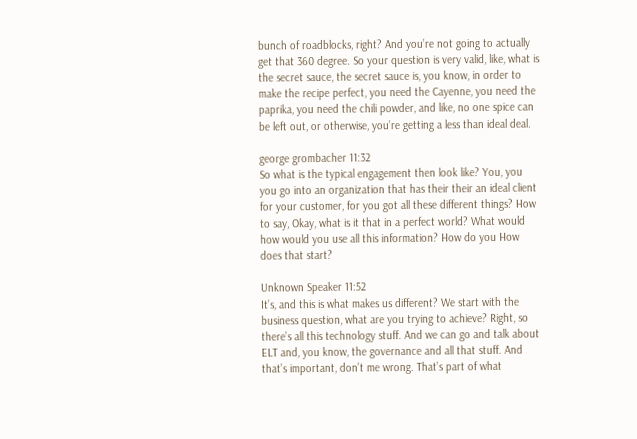bunch of roadblocks, right? And you’re not going to actually get that 360 degree. So your question is very valid, like, what is the secret sauce, the secret sauce is, you know, in order to make the recipe perfect, you need the Cayenne, you need the paprika, you need the chili powder, and like, no one spice can be left out, or otherwise, you’re getting a less than ideal deal.

george grombacher 11:32
So what is the typical engagement then look like? You, you you go into an organization that has their their an ideal client for your customer, for you got all these different things? How to say, Okay, what is it that in a perfect world? What would how would you use all this information? How do you How does that start?

Unknown Speaker 11:52
It’s, and this is what makes us different? We start with the business question, what are you trying to achieve? Right, so there’s all this technology stuff. And we can go and talk about ELT and, you know, the governance and all that stuff. And that’s important, don’t me wrong. That’s part of what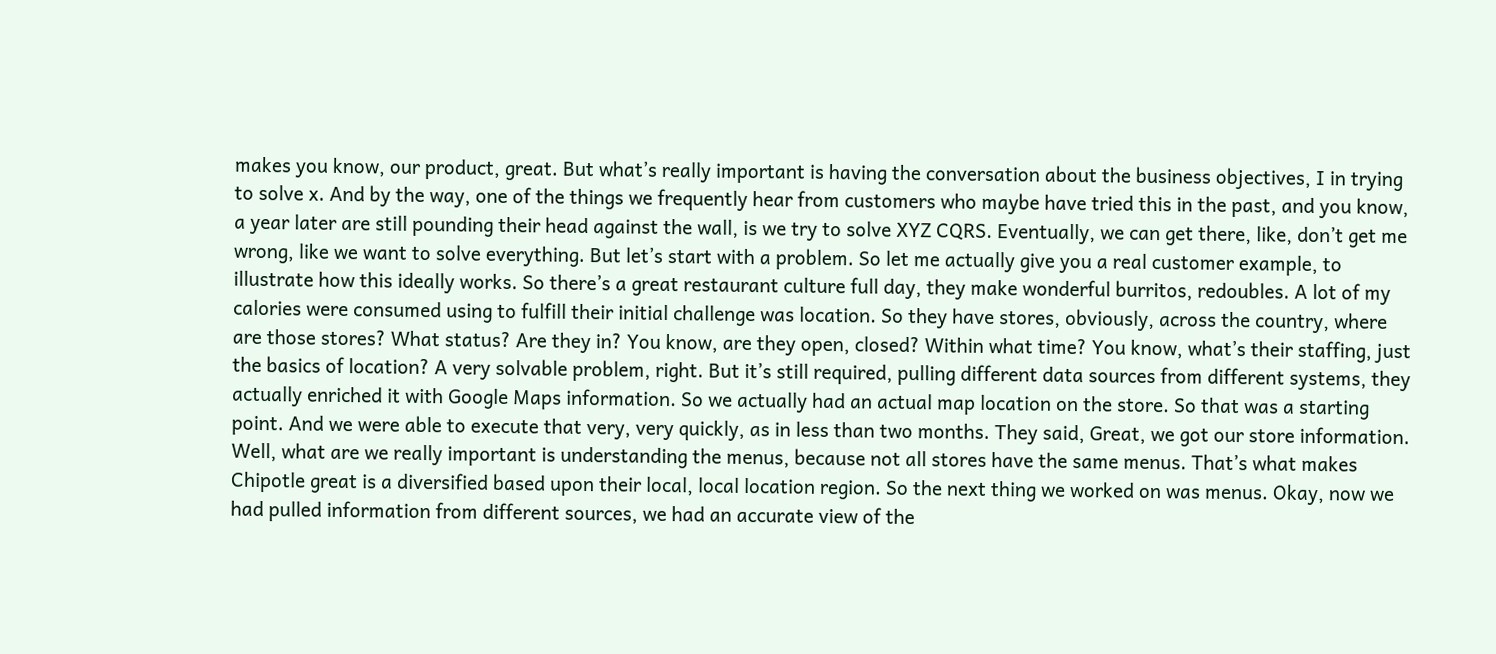makes you know, our product, great. But what’s really important is having the conversation about the business objectives, I in trying to solve x. And by the way, one of the things we frequently hear from customers who maybe have tried this in the past, and you know, a year later are still pounding their head against the wall, is we try to solve XYZ CQRS. Eventually, we can get there, like, don’t get me wrong, like we want to solve everything. But let’s start with a problem. So let me actually give you a real customer example, to illustrate how this ideally works. So there’s a great restaurant culture full day, they make wonderful burritos, redoubles. A lot of my calories were consumed using to fulfill their initial challenge was location. So they have stores, obviously, across the country, where are those stores? What status? Are they in? You know, are they open, closed? Within what time? You know, what’s their staffing, just the basics of location? A very solvable problem, right. But it’s still required, pulling different data sources from different systems, they actually enriched it with Google Maps information. So we actually had an actual map location on the store. So that was a starting point. And we were able to execute that very, very quickly, as in less than two months. They said, Great, we got our store information. Well, what are we really important is understanding the menus, because not all stores have the same menus. That’s what makes Chipotle great is a diversified based upon their local, local location region. So the next thing we worked on was menus. Okay, now we had pulled information from different sources, we had an accurate view of the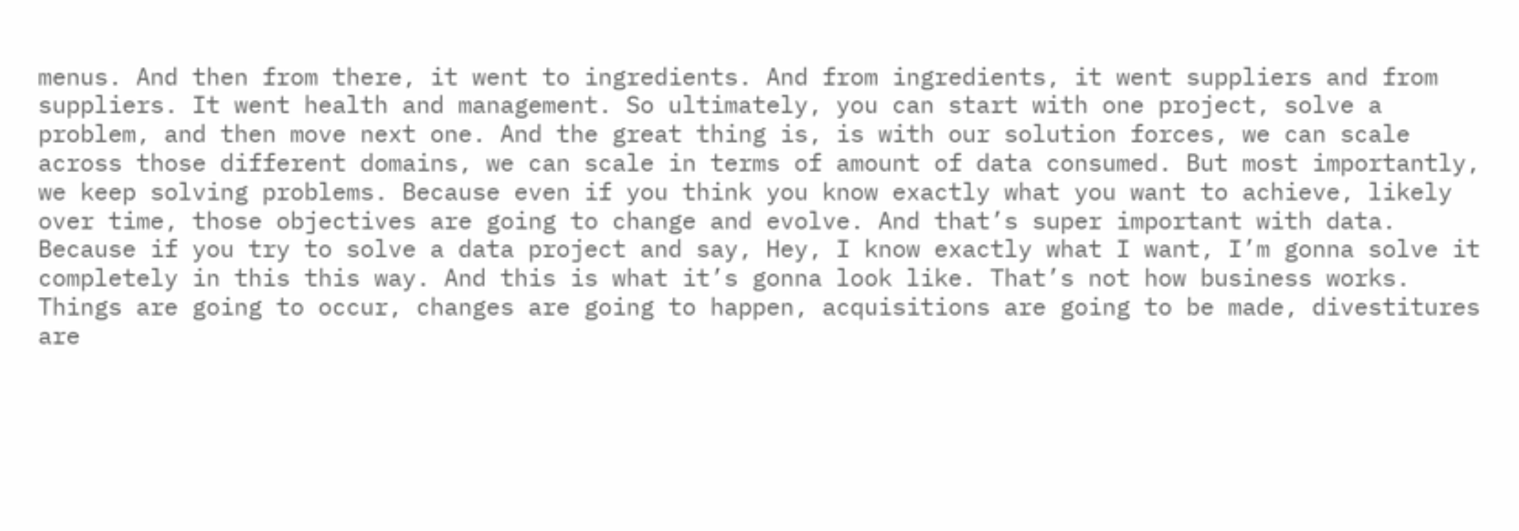menus. And then from there, it went to ingredients. And from ingredients, it went suppliers and from suppliers. It went health and management. So ultimately, you can start with one project, solve a problem, and then move next one. And the great thing is, is with our solution forces, we can scale across those different domains, we can scale in terms of amount of data consumed. But most importantly, we keep solving problems. Because even if you think you know exactly what you want to achieve, likely over time, those objectives are going to change and evolve. And that’s super important with data. Because if you try to solve a data project and say, Hey, I know exactly what I want, I’m gonna solve it completely in this this way. And this is what it’s gonna look like. That’s not how business works. Things are going to occur, changes are going to happen, acquisitions are going to be made, divestitures are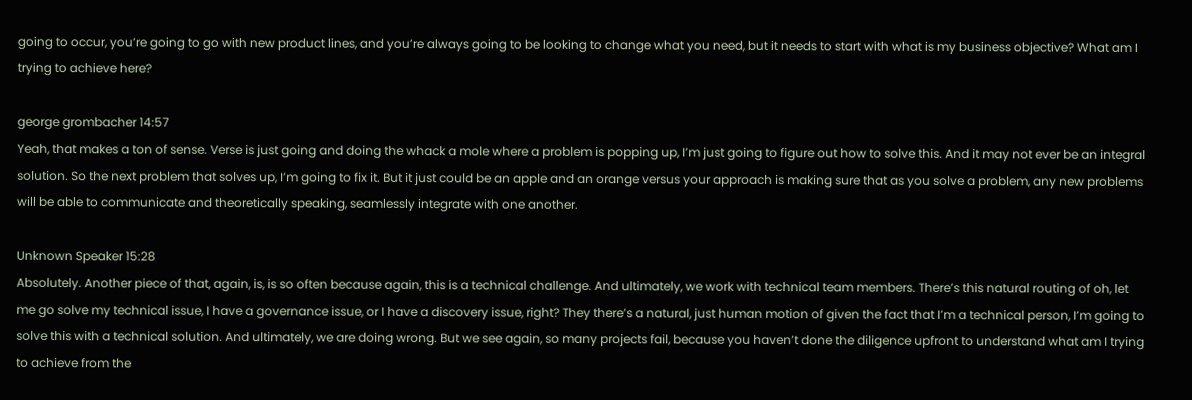going to occur, you’re going to go with new product lines, and you’re always going to be looking to change what you need, but it needs to start with what is my business objective? What am I trying to achieve here?

george grombacher 14:57
Yeah, that makes a ton of sense. Verse is just going and doing the whack a mole where a problem is popping up, I’m just going to figure out how to solve this. And it may not ever be an integral solution. So the next problem that solves up, I’m going to fix it. But it just could be an apple and an orange versus your approach is making sure that as you solve a problem, any new problems will be able to communicate and theoretically speaking, seamlessly integrate with one another.

Unknown Speaker 15:28
Absolutely. Another piece of that, again, is, is so often because again, this is a technical challenge. And ultimately, we work with technical team members. There’s this natural routing of oh, let me go solve my technical issue, I have a governance issue, or I have a discovery issue, right? They there’s a natural, just human motion of given the fact that I’m a technical person, I’m going to solve this with a technical solution. And ultimately, we are doing wrong. But we see again, so many projects fail, because you haven’t done the diligence upfront to understand what am I trying to achieve from the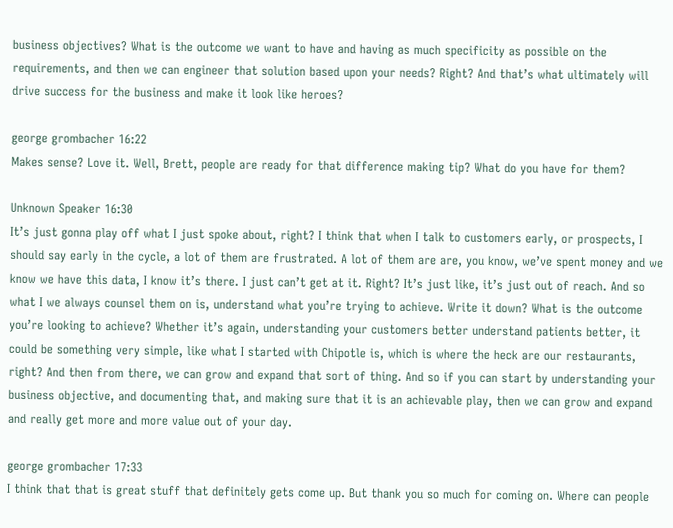business objectives? What is the outcome we want to have and having as much specificity as possible on the requirements, and then we can engineer that solution based upon your needs? Right? And that’s what ultimately will drive success for the business and make it look like heroes?

george grombacher 16:22
Makes sense? Love it. Well, Brett, people are ready for that difference making tip? What do you have for them?

Unknown Speaker 16:30
It’s just gonna play off what I just spoke about, right? I think that when I talk to customers early, or prospects, I should say early in the cycle, a lot of them are frustrated. A lot of them are are, you know, we’ve spent money and we know we have this data, I know it’s there. I just can’t get at it. Right? It’s just like, it’s just out of reach. And so what I we always counsel them on is, understand what you’re trying to achieve. Write it down? What is the outcome you’re looking to achieve? Whether it’s again, understanding your customers better understand patients better, it could be something very simple, like what I started with Chipotle is, which is where the heck are our restaurants, right? And then from there, we can grow and expand that sort of thing. And so if you can start by understanding your business objective, and documenting that, and making sure that it is an achievable play, then we can grow and expand and really get more and more value out of your day.

george grombacher 17:33
I think that that is great stuff that definitely gets come up. But thank you so much for coming on. Where can people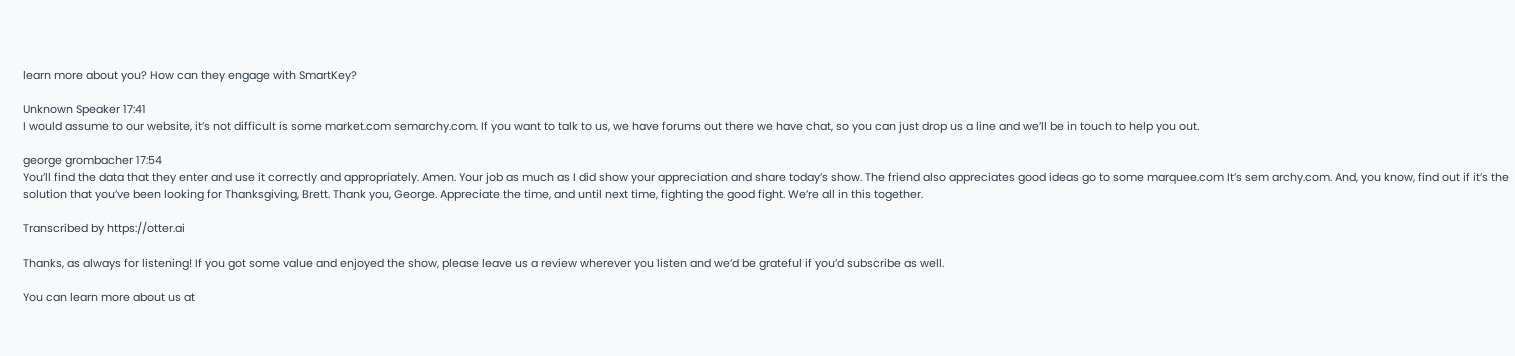learn more about you? How can they engage with SmartKey?

Unknown Speaker 17:41
I would assume to our website, it’s not difficult is some market.com semarchy.com. If you want to talk to us, we have forums out there we have chat, so you can just drop us a line and we’ll be in touch to help you out.

george grombacher 17:54
You’ll find the data that they enter and use it correctly and appropriately. Amen. Your job as much as I did show your appreciation and share today’s show. The friend also appreciates good ideas go to some marquee.com It’s sem archy.com. And, you know, find out if it’s the solution that you’ve been looking for Thanksgiving, Brett. Thank you, George. Appreciate the time, and until next time, fighting the good fight. We’re all in this together.

Transcribed by https://otter.ai

Thanks, as always for listening! If you got some value and enjoyed the show, please leave us a review wherever you listen and we’d be grateful if you’d subscribe as well.

You can learn more about us at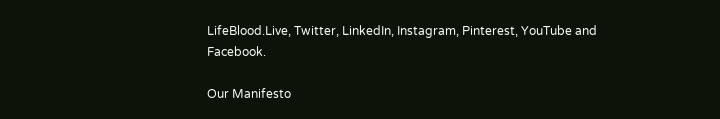LifeBlood.Live, Twitter, LinkedIn, Instagram, Pinterest, YouTube and Facebook.

Our Manifesto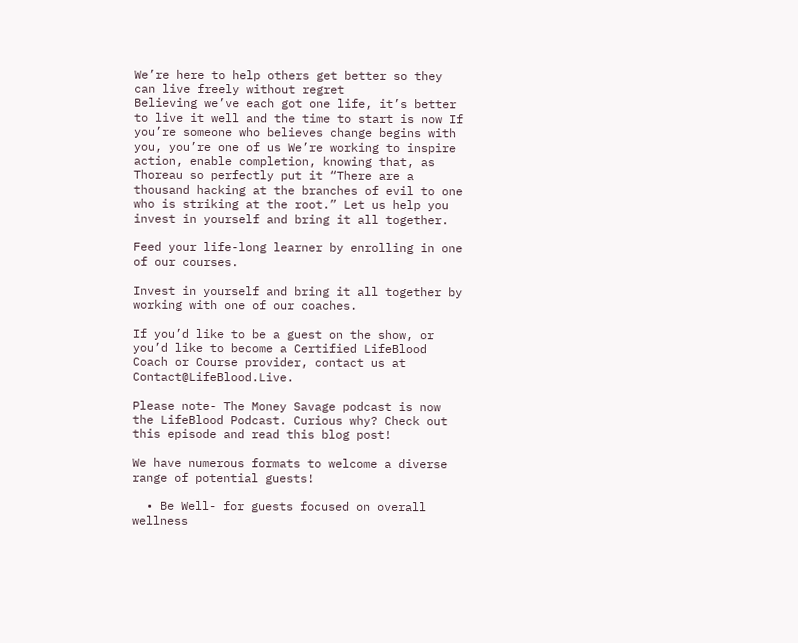We’re here to help others get better so they can live freely without regret
Believing we’ve each got one life, it’s better to live it well and the time to start is now If you’re someone who believes change begins with you, you’re one of us We’re working to inspire action, enable completion, knowing that, as Thoreau so perfectly put it “There are a thousand hacking at the branches of evil to one who is striking at the root.” Let us help you invest in yourself and bring it all together.

Feed your life-long learner by enrolling in one of our courses.

Invest in yourself and bring it all together by working with one of our coaches.

If you’d like to be a guest on the show, or you’d like to become a Certified LifeBlood Coach or Course provider, contact us at Contact@LifeBlood.Live.

Please note- The Money Savage podcast is now the LifeBlood Podcast. Curious why? Check out this episode and read this blog post!

We have numerous formats to welcome a diverse range of potential guests!

  • Be Well- for guests focused on overall wellness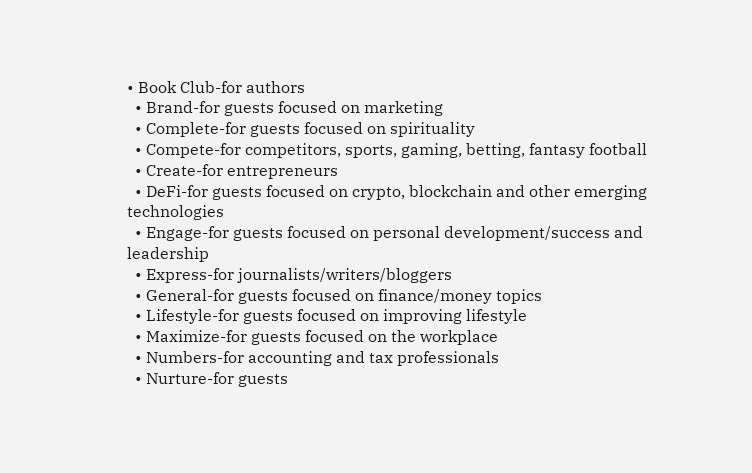• Book Club-for authors
  • Brand-for guests focused on marketing
  • Complete-for guests focused on spirituality
  • Compete-for competitors, sports, gaming, betting, fantasy football
  • Create-for entrepreneurs
  • DeFi-for guests focused on crypto, blockchain and other emerging technologies
  • Engage-for guests focused on personal development/success and leadership
  • Express-for journalists/writers/bloggers
  • General-for guests focused on finance/money topics
  • Lifestyle-for guests focused on improving lifestyle
  • Maximize-for guests focused on the workplace
  • Numbers-for accounting and tax professionals
  • Nurture-for guests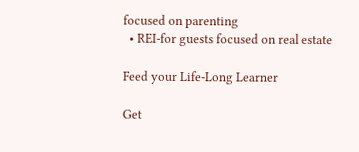focused on parenting
  • REI-for guests focused on real estate

Feed your Life-Long Learner

Get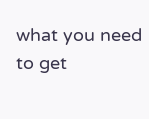what you need to get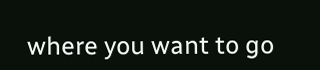where you want to go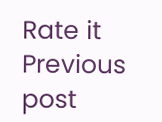Rate it
Previous post